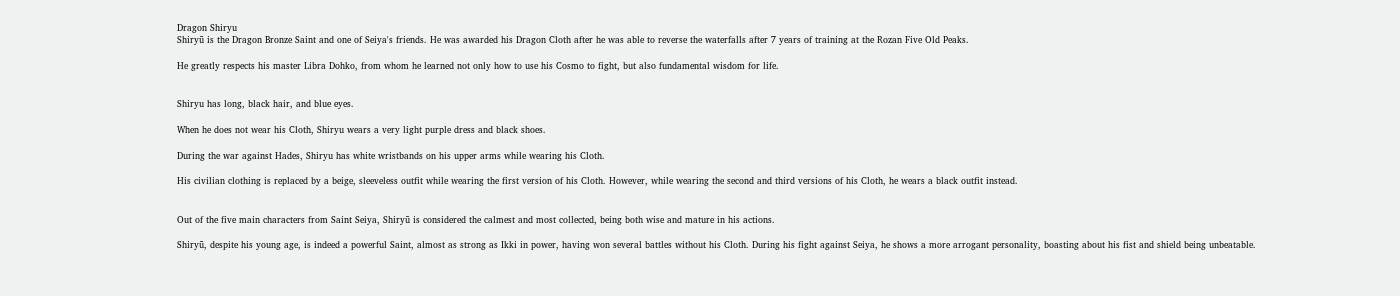Dragon Shiryu
Shiryū is the Dragon Bronze Saint and one of Seiya's friends. He was awarded his Dragon Cloth after he was able to reverse the waterfalls after 7 years of training at the Rozan Five Old Peaks.

He greatly respects his master Libra Dohko, from whom he learned not only how to use his Cosmo to fight, but also fundamental wisdom for life.


Shiryu has long, black hair, and blue eyes.

When he does not wear his Cloth, Shiryu wears a very light purple dress and black shoes.

During the war against Hades, Shiryu has white wristbands on his upper arms while wearing his Cloth.

His civilian clothing is replaced by a beige, sleeveless outfit while wearing the first version of his Cloth. However, while wearing the second and third versions of his Cloth, he wears a black outfit instead.


Out of the five main characters from Saint Seiya, Shiryū is considered the calmest and most collected, being both wise and mature in his actions.

Shiryū, despite his young age, is indeed a powerful Saint, almost as strong as Ikki in power, having won several battles without his Cloth. During his fight against Seiya, he shows a more arrogant personality, boasting about his fist and shield being unbeatable.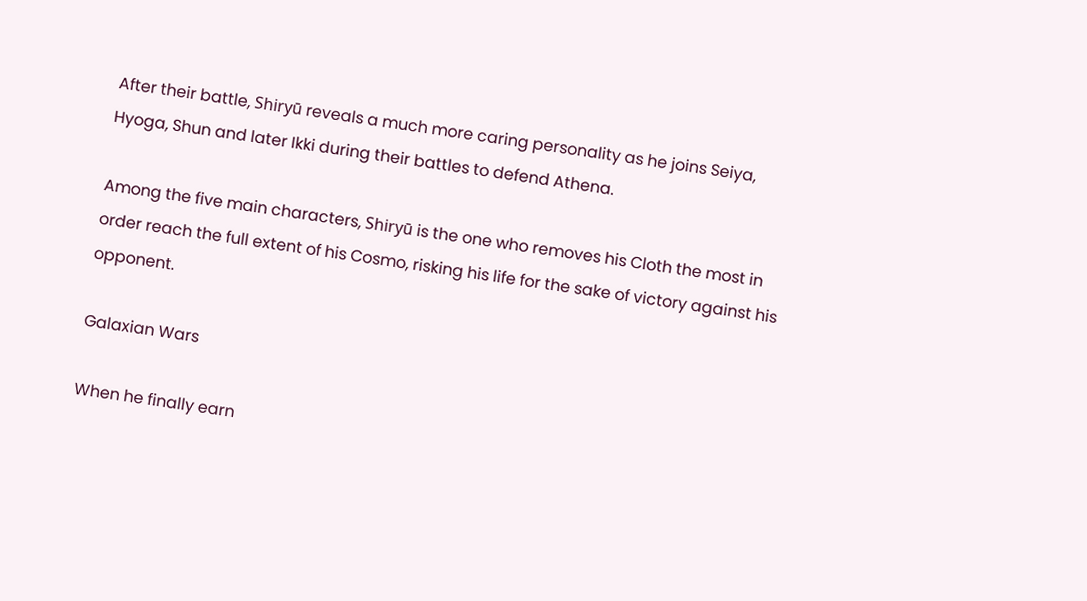After their battle, Shiryū reveals a much more caring personality as he joins Seiya, Hyoga, Shun and later Ikki during their battles to defend Athena.

Among the five main characters, Shiryū is the one who removes his Cloth the most in order reach the full extent of his Cosmo, risking his life for the sake of victory against his opponent.

Galaxian Wars

When he finally earn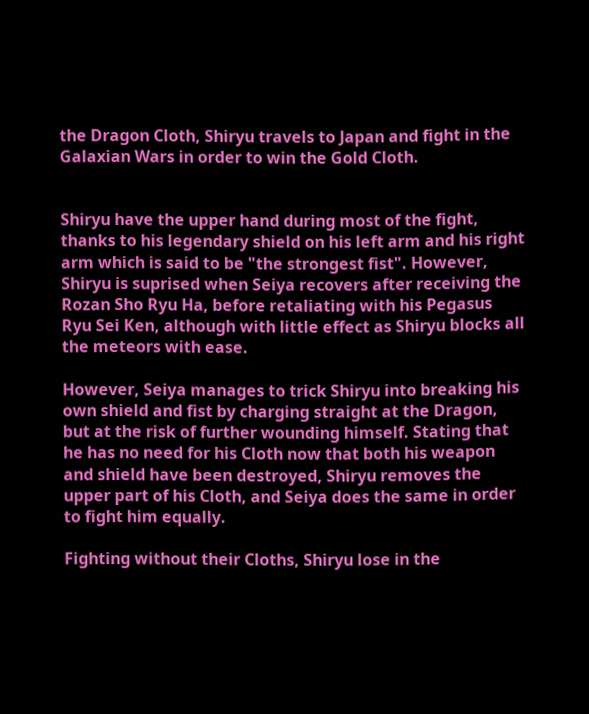the Dragon Cloth, Shiryu travels to Japan and fight in the Galaxian Wars in order to win the Gold Cloth.


Shiryu have the upper hand during most of the fight, thanks to his legendary shield on his left arm and his right arm which is said to be "the strongest fist". However, Shiryu is suprised when Seiya recovers after receiving the Rozan Sho Ryu Ha, before retaliating with his Pegasus Ryu Sei Ken, although with little effect as Shiryu blocks all the meteors with ease.

However, Seiya manages to trick Shiryu into breaking his own shield and fist by charging straight at the Dragon, but at the risk of further wounding himself. Stating that he has no need for his Cloth now that both his weapon and shield have been destroyed, Shiryu removes the upper part of his Cloth, and Seiya does the same in order to fight him equally.

Fighting without their Cloths, Shiryu lose in the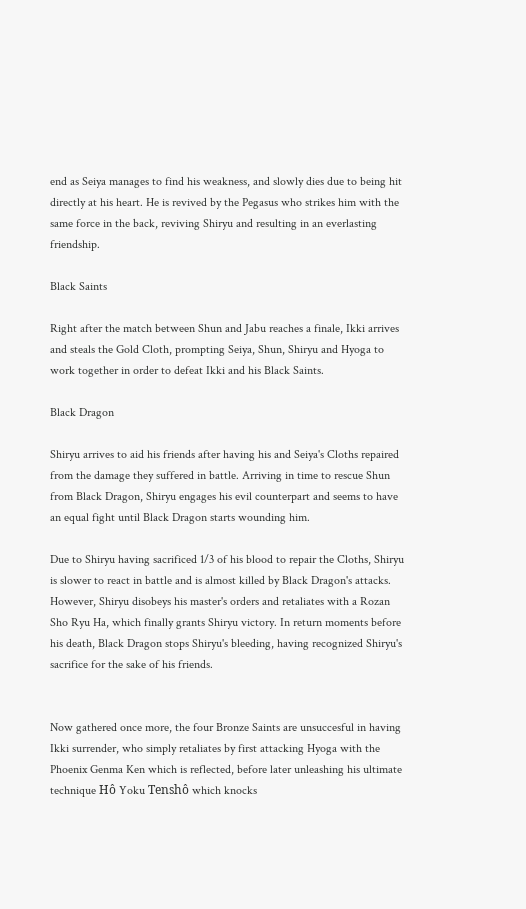end as Seiya manages to find his weakness, and slowly dies due to being hit directly at his heart. He is revived by the Pegasus who strikes him with the same force in the back, reviving Shiryu and resulting in an everlasting friendship.

Black Saints

Right after the match between Shun and Jabu reaches a finale, Ikki arrives and steals the Gold Cloth, prompting Seiya, Shun, Shiryu and Hyoga to work together in order to defeat Ikki and his Black Saints.

Black Dragon

Shiryu arrives to aid his friends after having his and Seiya's Cloths repaired from the damage they suffered in battle. Arriving in time to rescue Shun from Black Dragon, Shiryu engages his evil counterpart and seems to have an equal fight until Black Dragon starts wounding him.

Due to Shiryu having sacrificed 1/3 of his blood to repair the Cloths, Shiryu is slower to react in battle and is almost killed by Black Dragon's attacks. However, Shiryu disobeys his master's orders and retaliates with a Rozan Sho Ryu Ha, which finally grants Shiryu victory. In return moments before his death, Black Dragon stops Shiryu's bleeding, having recognized Shiryu's sacrifice for the sake of his friends.


Now gathered once more, the four Bronze Saints are unsuccesful in having Ikki surrender, who simply retaliates by first attacking Hyoga with the Phoenix Genma Ken which is reflected, before later unleashing his ultimate technique Hô Yoku Tenshô which knocks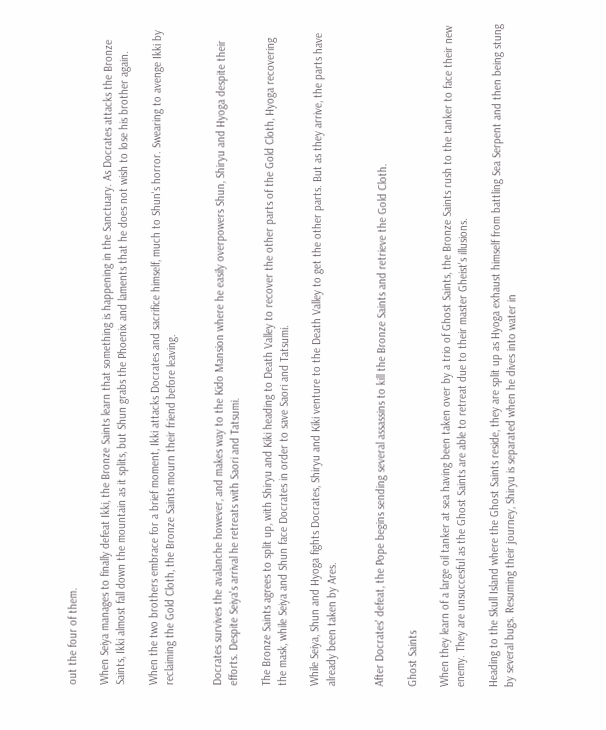out the four of them.

When Seiya manages to finally defeat Ikki, the Bronze Saints learn that something is happening in the Sanctuary. As Docrates attacks the Bronze Saints, Ikki almost fall down the mountain as it splits, but Shun grabs the Phoenix and laments that he does not wish to lose his brother again.

When the two brothers embrace for a brief moment, Ikki attacks Docrates and sacrifice himself, much to Shun's horror. Swearing to avenge Ikki by reclaiming the Gold Cloth, the Bronze Saints mourn their friend before leaving.


Docrates survives the avalanche however, and makes way to the Kido Mansion where he easily overpowers Shun, Shiryu and Hyoga despite their efforts. Despite Seiya's arrival he retreats with Saori and Tatsumi.

The Bronze Saints agrees to split up, with Shiryu and Kiki heading to Death Valley to recover the other parts of the Gold Cloth, Hyoga recovering the mask, while Seiya and Shun face Docrates in order to save Saori and Tatsumi.

While Seiya, Shun and Hyoga fights Docrates, Shiryu and Kiki venture to the Death Valley to get the other parts. But as they arrive, the parts have already been taken by Ares.


After Docrates' defeat, the Pope begins sending several assassins to kill the Bronze Saints and retrieve the Gold Cloth.

Ghost Saints

When they learn of a large oil tanker at sea having been taken over by a trio of Ghost Saints, the Bronze Saints rush to the tanker to face their new enemy. They are unsuccesful as the Ghost Saints are able to retreat due to their master Gheist's illusions.

Heading to the Skull Island where the Ghost Saints reside, they are split up as Hyoga exhaust himself from battling Sea Serpent and then being stung by several bugs. Resuming their journey, Shiryu is separated when he dives into water in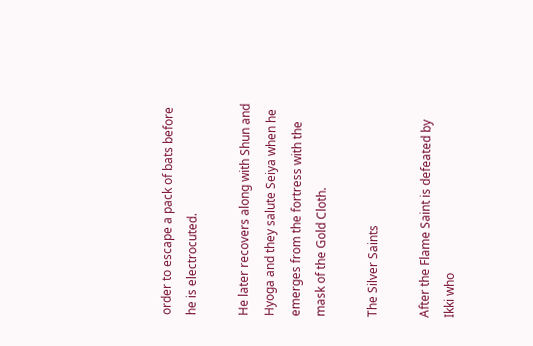order to escape a pack of bats before he is electrocuted.

He later recovers along with Shun and Hyoga and they salute Seiya when he emerges from the fortress with the mask of the Gold Cloth.

The Silver Saints

After the Flame Saint is defeated by Ikki who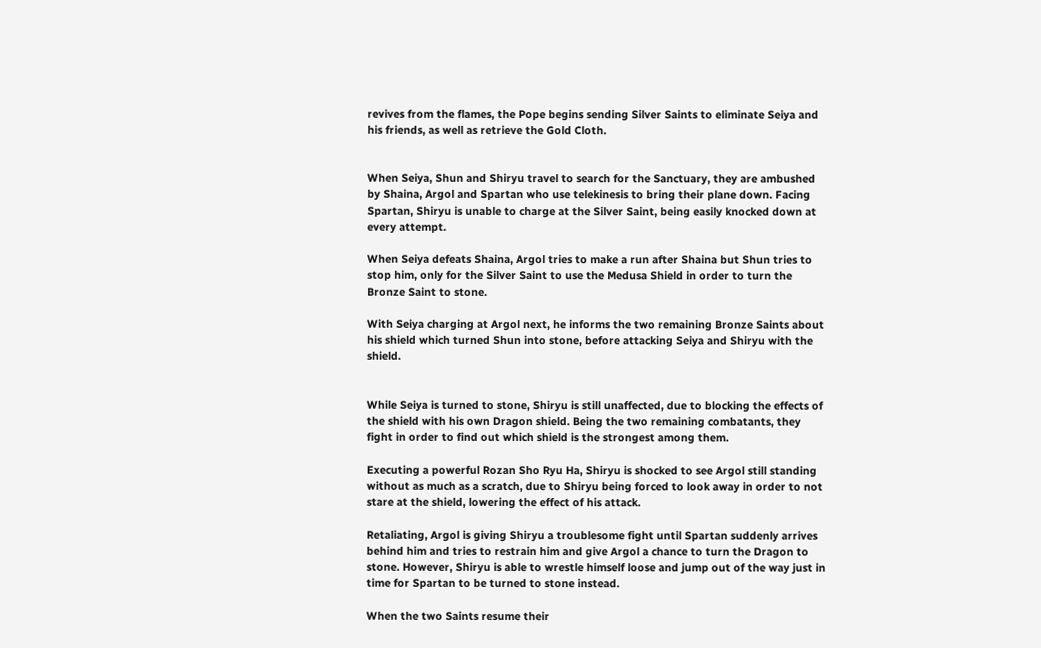revives from the flames, the Pope begins sending Silver Saints to eliminate Seiya and his friends, as well as retrieve the Gold Cloth.


When Seiya, Shun and Shiryu travel to search for the Sanctuary, they are ambushed by Shaina, Argol and Spartan who use telekinesis to bring their plane down. Facing Spartan, Shiryu is unable to charge at the Silver Saint, being easily knocked down at every attempt.

When Seiya defeats Shaina, Argol tries to make a run after Shaina but Shun tries to stop him, only for the Silver Saint to use the Medusa Shield in order to turn the Bronze Saint to stone.

With Seiya charging at Argol next, he informs the two remaining Bronze Saints about his shield which turned Shun into stone, before attacking Seiya and Shiryu with the shield.


While Seiya is turned to stone, Shiryu is still unaffected, due to blocking the effects of the shield with his own Dragon shield. Being the two remaining combatants, they fight in order to find out which shield is the strongest among them.

Executing a powerful Rozan Sho Ryu Ha, Shiryu is shocked to see Argol still standing without as much as a scratch, due to Shiryu being forced to look away in order to not stare at the shield, lowering the effect of his attack.

Retaliating, Argol is giving Shiryu a troublesome fight until Spartan suddenly arrives behind him and tries to restrain him and give Argol a chance to turn the Dragon to stone. However, Shiryu is able to wrestle himself loose and jump out of the way just in time for Spartan to be turned to stone instead.

When the two Saints resume their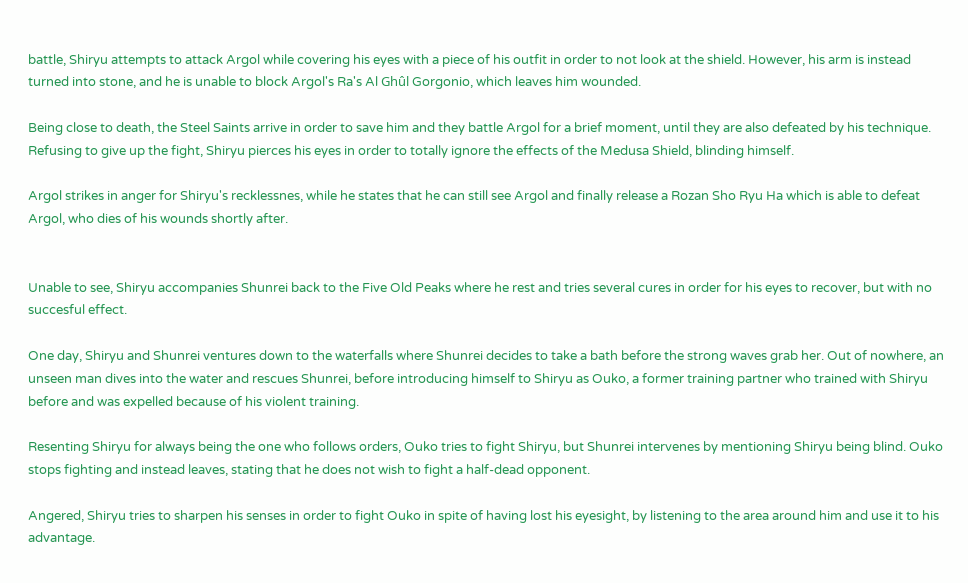battle, Shiryu attempts to attack Argol while covering his eyes with a piece of his outfit in order to not look at the shield. However, his arm is instead turned into stone, and he is unable to block Argol's Ra's Al Ghûl Gorgonio, which leaves him wounded.

Being close to death, the Steel Saints arrive in order to save him and they battle Argol for a brief moment, until they are also defeated by his technique. Refusing to give up the fight, Shiryu pierces his eyes in order to totally ignore the effects of the Medusa Shield, blinding himself.

Argol strikes in anger for Shiryu's recklessnes, while he states that he can still see Argol and finally release a Rozan Sho Ryu Ha which is able to defeat Argol, who dies of his wounds shortly after.


Unable to see, Shiryu accompanies Shunrei back to the Five Old Peaks where he rest and tries several cures in order for his eyes to recover, but with no succesful effect.

One day, Shiryu and Shunrei ventures down to the waterfalls where Shunrei decides to take a bath before the strong waves grab her. Out of nowhere, an unseen man dives into the water and rescues Shunrei, before introducing himself to Shiryu as Ouko, a former training partner who trained with Shiryu before and was expelled because of his violent training.

Resenting Shiryu for always being the one who follows orders, Ouko tries to fight Shiryu, but Shunrei intervenes by mentioning Shiryu being blind. Ouko stops fighting and instead leaves, stating that he does not wish to fight a half-dead opponent.

Angered, Shiryu tries to sharpen his senses in order to fight Ouko in spite of having lost his eyesight, by listening to the area around him and use it to his advantage.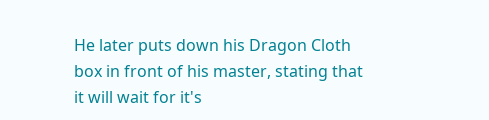He later puts down his Dragon Cloth box in front of his master, stating that it will wait for it's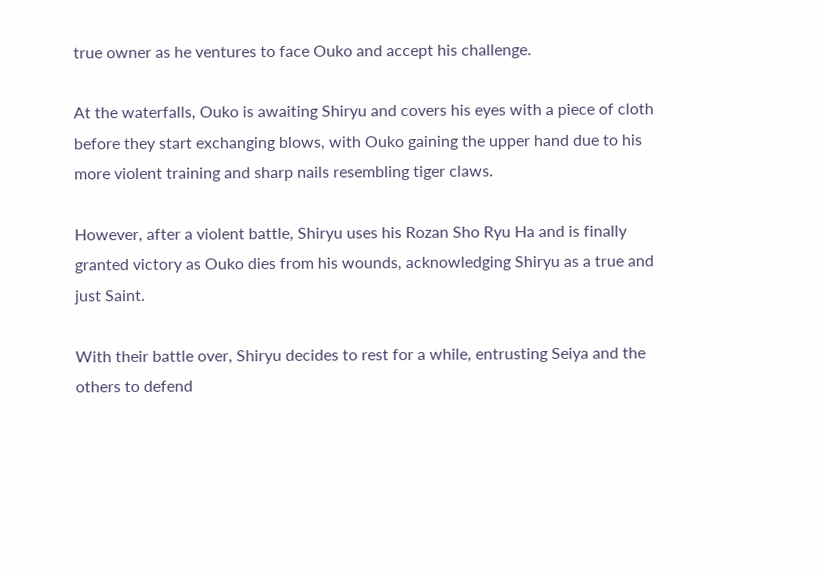true owner as he ventures to face Ouko and accept his challenge.

At the waterfalls, Ouko is awaiting Shiryu and covers his eyes with a piece of cloth before they start exchanging blows, with Ouko gaining the upper hand due to his more violent training and sharp nails resembling tiger claws.

However, after a violent battle, Shiryu uses his Rozan Sho Ryu Ha and is finally granted victory as Ouko dies from his wounds, acknowledging Shiryu as a true and just Saint.

With their battle over, Shiryu decides to rest for a while, entrusting Seiya and the others to defend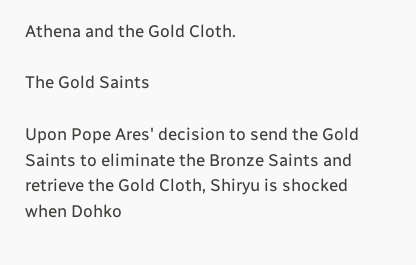Athena and the Gold Cloth.

The Gold Saints

Upon Pope Ares' decision to send the Gold Saints to eliminate the Bronze Saints and retrieve the Gold Cloth, Shiryu is shocked when Dohko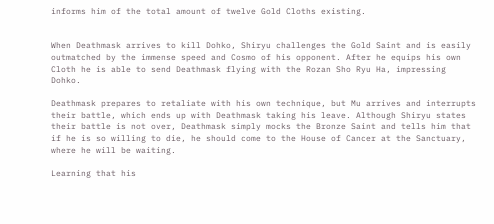informs him of the total amount of twelve Gold Cloths existing.


When Deathmask arrives to kill Dohko, Shiryu challenges the Gold Saint and is easily outmatched by the immense speed and Cosmo of his opponent. After he equips his own Cloth he is able to send Deathmask flying with the Rozan Sho Ryu Ha, impressing Dohko.

Deathmask prepares to retaliate with his own technique, but Mu arrives and interrupts their battle, which ends up with Deathmask taking his leave. Although Shiryu states their battle is not over, Deathmask simply mocks the Bronze Saint and tells him that if he is so willing to die, he should come to the House of Cancer at the Sanctuary, where he will be waiting.

Learning that his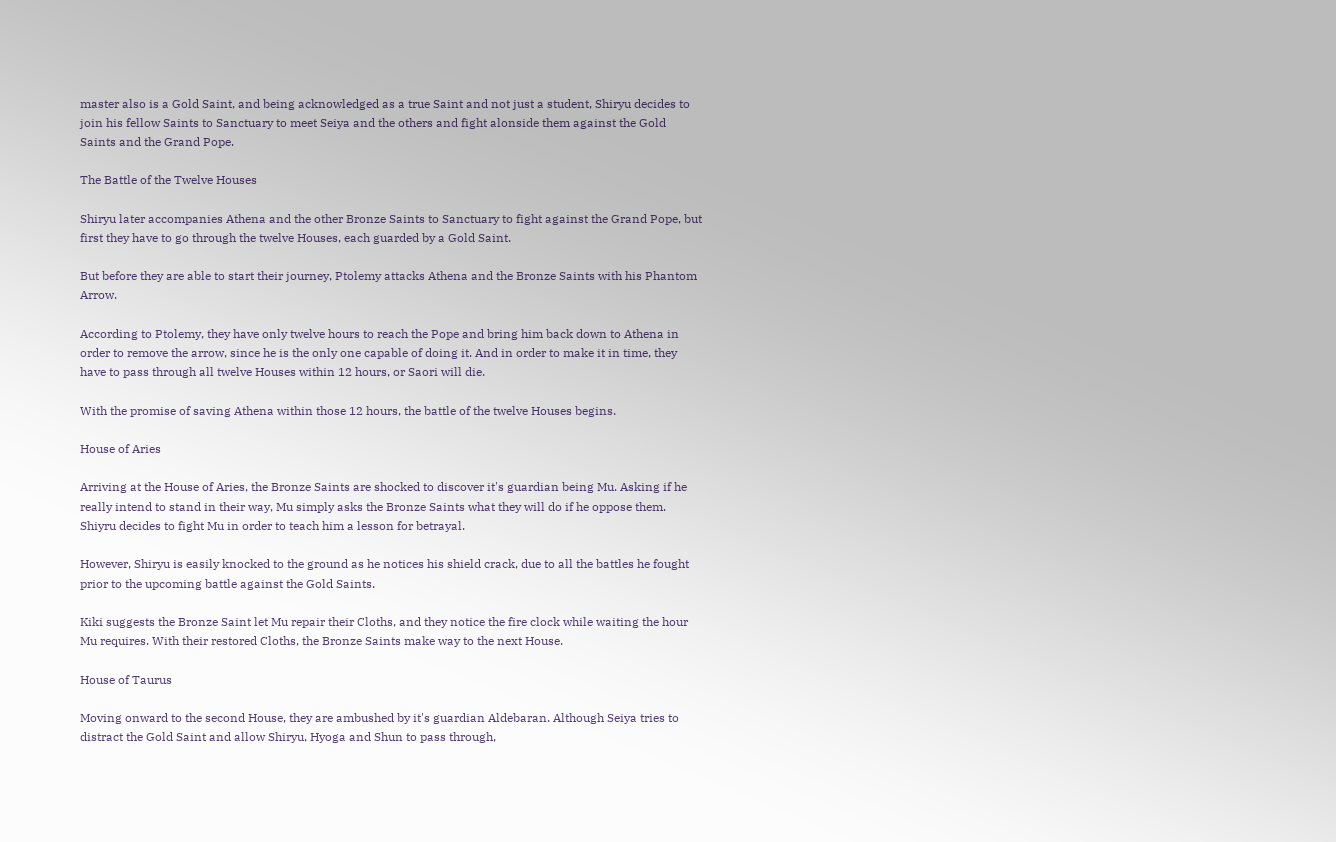master also is a Gold Saint, and being acknowledged as a true Saint and not just a student, Shiryu decides to join his fellow Saints to Sanctuary to meet Seiya and the others and fight alonside them against the Gold Saints and the Grand Pope.

The Battle of the Twelve Houses

Shiryu later accompanies Athena and the other Bronze Saints to Sanctuary to fight against the Grand Pope, but first they have to go through the twelve Houses, each guarded by a Gold Saint.

But before they are able to start their journey, Ptolemy attacks Athena and the Bronze Saints with his Phantom Arrow.

According to Ptolemy, they have only twelve hours to reach the Pope and bring him back down to Athena in order to remove the arrow, since he is the only one capable of doing it. And in order to make it in time, they have to pass through all twelve Houses within 12 hours, or Saori will die.

With the promise of saving Athena within those 12 hours, the battle of the twelve Houses begins.

House of Aries

Arriving at the House of Aries, the Bronze Saints are shocked to discover it's guardian being Mu. Asking if he really intend to stand in their way, Mu simply asks the Bronze Saints what they will do if he oppose them. Shiyru decides to fight Mu in order to teach him a lesson for betrayal.

However, Shiryu is easily knocked to the ground as he notices his shield crack, due to all the battles he fought prior to the upcoming battle against the Gold Saints.

Kiki suggests the Bronze Saint let Mu repair their Cloths, and they notice the fire clock while waiting the hour Mu requires. With their restored Cloths, the Bronze Saints make way to the next House.

House of Taurus

Moving onward to the second House, they are ambushed by it's guardian Aldebaran. Although Seiya tries to distract the Gold Saint and allow Shiryu, Hyoga and Shun to pass through,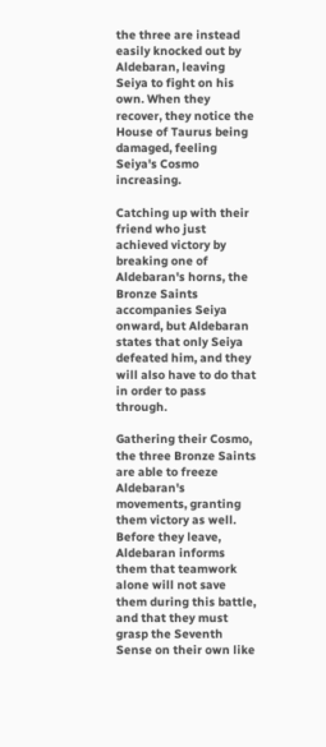the three are instead easily knocked out by Aldebaran, leaving Seiya to fight on his own. When they recover, they notice the House of Taurus being damaged, feeling Seiya's Cosmo increasing.

Catching up with their friend who just achieved victory by breaking one of Aldebaran's horns, the Bronze Saints accompanies Seiya onward, but Aldebaran states that only Seiya defeated him, and they will also have to do that in order to pass through.

Gathering their Cosmo, the three Bronze Saints are able to freeze Aldebaran's movements, granting them victory as well. Before they leave, Aldebaran informs them that teamwork alone will not save them during this battle, and that they must grasp the Seventh Sense on their own like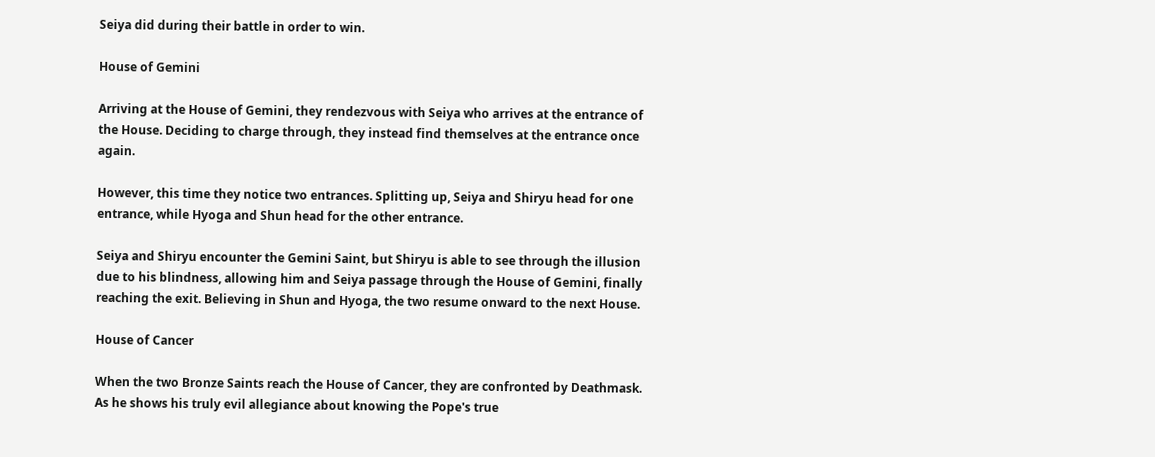Seiya did during their battle in order to win.

House of Gemini

Arriving at the House of Gemini, they rendezvous with Seiya who arrives at the entrance of the House. Deciding to charge through, they instead find themselves at the entrance once again.

However, this time they notice two entrances. Splitting up, Seiya and Shiryu head for one entrance, while Hyoga and Shun head for the other entrance.

Seiya and Shiryu encounter the Gemini Saint, but Shiryu is able to see through the illusion due to his blindness, allowing him and Seiya passage through the House of Gemini, finally reaching the exit. Believing in Shun and Hyoga, the two resume onward to the next House.

House of Cancer

When the two Bronze Saints reach the House of Cancer, they are confronted by Deathmask. As he shows his truly evil allegiance about knowing the Pope's true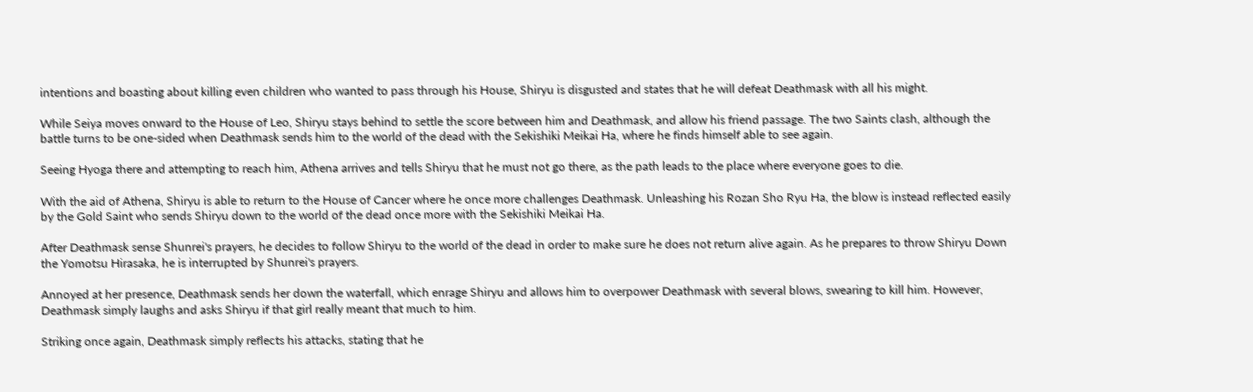intentions and boasting about killing even children who wanted to pass through his House, Shiryu is disgusted and states that he will defeat Deathmask with all his might.

While Seiya moves onward to the House of Leo, Shiryu stays behind to settle the score between him and Deathmask, and allow his friend passage. The two Saints clash, although the battle turns to be one-sided when Deathmask sends him to the world of the dead with the Sekishiki Meikai Ha, where he finds himself able to see again.

Seeing Hyoga there and attempting to reach him, Athena arrives and tells Shiryu that he must not go there, as the path leads to the place where everyone goes to die.

With the aid of Athena, Shiryu is able to return to the House of Cancer where he once more challenges Deathmask. Unleashing his Rozan Sho Ryu Ha, the blow is instead reflected easily by the Gold Saint who sends Shiryu down to the world of the dead once more with the Sekishiki Meikai Ha.

After Deathmask sense Shunrei's prayers, he decides to follow Shiryu to the world of the dead in order to make sure he does not return alive again. As he prepares to throw Shiryu Down the Yomotsu Hirasaka, he is interrupted by Shunrei's prayers.

Annoyed at her presence, Deathmask sends her down the waterfall, which enrage Shiryu and allows him to overpower Deathmask with several blows, swearing to kill him. However, Deathmask simply laughs and asks Shiryu if that girl really meant that much to him.

Striking once again, Deathmask simply reflects his attacks, stating that he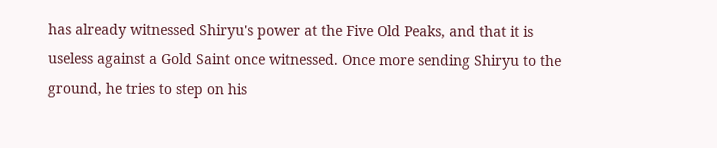has already witnessed Shiryu's power at the Five Old Peaks, and that it is useless against a Gold Saint once witnessed. Once more sending Shiryu to the ground, he tries to step on his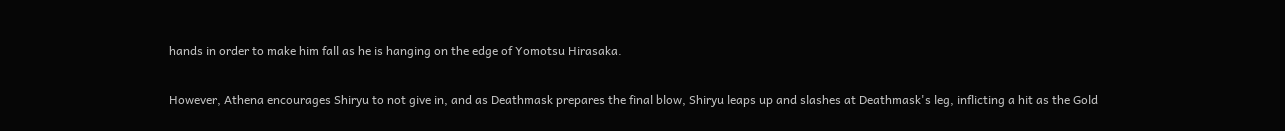hands in order to make him fall as he is hanging on the edge of Yomotsu Hirasaka.

However, Athena encourages Shiryu to not give in, and as Deathmask prepares the final blow, Shiryu leaps up and slashes at Deathmask's leg, inflicting a hit as the Gold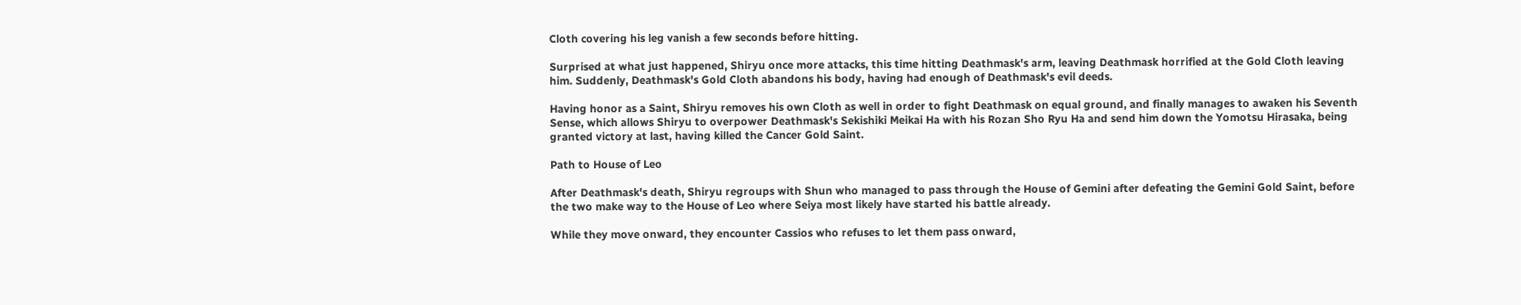Cloth covering his leg vanish a few seconds before hitting.

Surprised at what just happened, Shiryu once more attacks, this time hitting Deathmask's arm, leaving Deathmask horrified at the Gold Cloth leaving him. Suddenly, Deathmask's Gold Cloth abandons his body, having had enough of Deathmask's evil deeds.

Having honor as a Saint, Shiryu removes his own Cloth as well in order to fight Deathmask on equal ground, and finally manages to awaken his Seventh Sense, which allows Shiryu to overpower Deathmask's Sekishiki Meikai Ha with his Rozan Sho Ryu Ha and send him down the Yomotsu Hirasaka, being granted victory at last, having killed the Cancer Gold Saint.

Path to House of Leo

After Deathmask's death, Shiryu regroups with Shun who managed to pass through the House of Gemini after defeating the Gemini Gold Saint, before the two make way to the House of Leo where Seiya most likely have started his battle already.

While they move onward, they encounter Cassios who refuses to let them pass onward,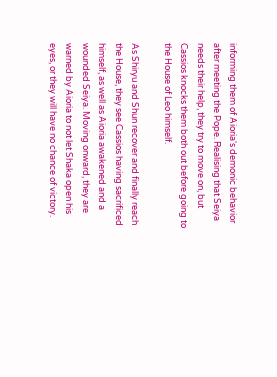informing them of Aioria's demonic behavior after meeting the Pope. Realising that Seiya needs their help, they try to move on, but Cassios knocks them both out before going to the House of Leo himself.

As Shiryu and Shun recover and finally reach the House, they see Cassios having sacrificed himself, as well as Aioria awakened and a wounded Seiya. Moving onward, they are warned by Aioria to not let Shaka open his eyes, or they will have no chance of victory.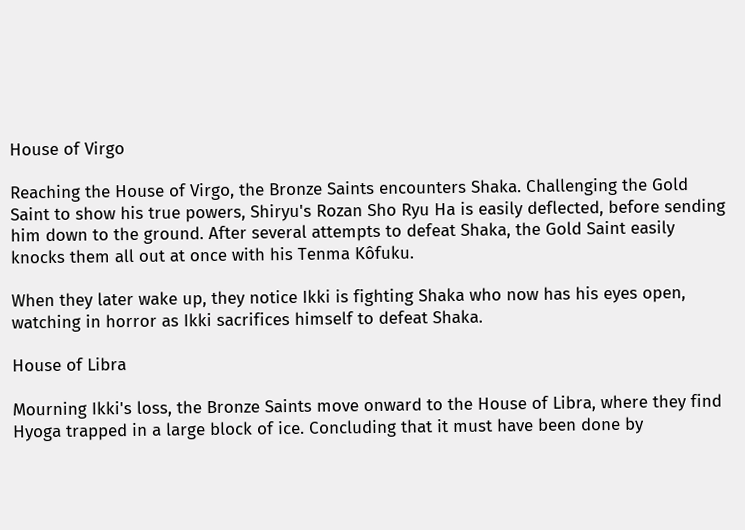House of Virgo

Reaching the House of Virgo, the Bronze Saints encounters Shaka. Challenging the Gold Saint to show his true powers, Shiryu's Rozan Sho Ryu Ha is easily deflected, before sending him down to the ground. After several attempts to defeat Shaka, the Gold Saint easily knocks them all out at once with his Tenma Kôfuku.

When they later wake up, they notice Ikki is fighting Shaka who now has his eyes open, watching in horror as Ikki sacrifices himself to defeat Shaka.

House of Libra

Mourning Ikki's loss, the Bronze Saints move onward to the House of Libra, where they find Hyoga trapped in a large block of ice. Concluding that it must have been done by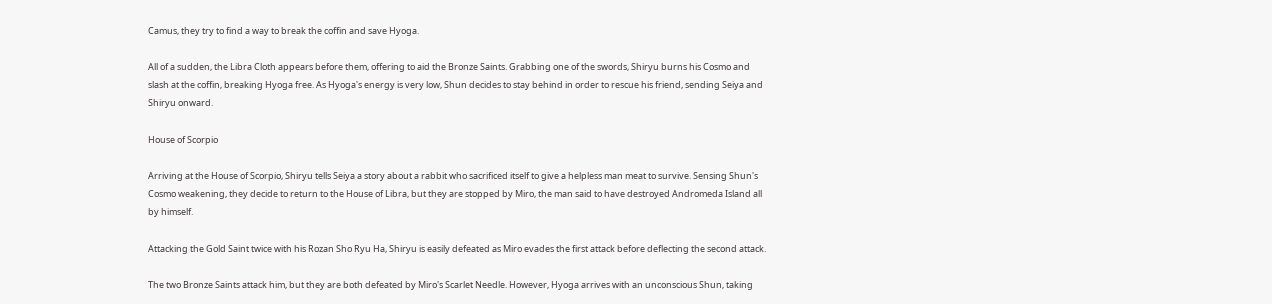Camus, they try to find a way to break the coffin and save Hyoga.

All of a sudden, the Libra Cloth appears before them, offering to aid the Bronze Saints. Grabbing one of the swords, Shiryu burns his Cosmo and slash at the coffin, breaking Hyoga free. As Hyoga's energy is very low, Shun decides to stay behind in order to rescue his friend, sending Seiya and Shiryu onward.

House of Scorpio

Arriving at the House of Scorpio, Shiryu tells Seiya a story about a rabbit who sacrificed itself to give a helpless man meat to survive. Sensing Shun's Cosmo weakening, they decide to return to the House of Libra, but they are stopped by Miro, the man said to have destroyed Andromeda Island all by himself.

Attacking the Gold Saint twice with his Rozan Sho Ryu Ha, Shiryu is easily defeated as Miro evades the first attack before deflecting the second attack.

The two Bronze Saints attack him, but they are both defeated by Miro's Scarlet Needle. However, Hyoga arrives with an unconscious Shun, taking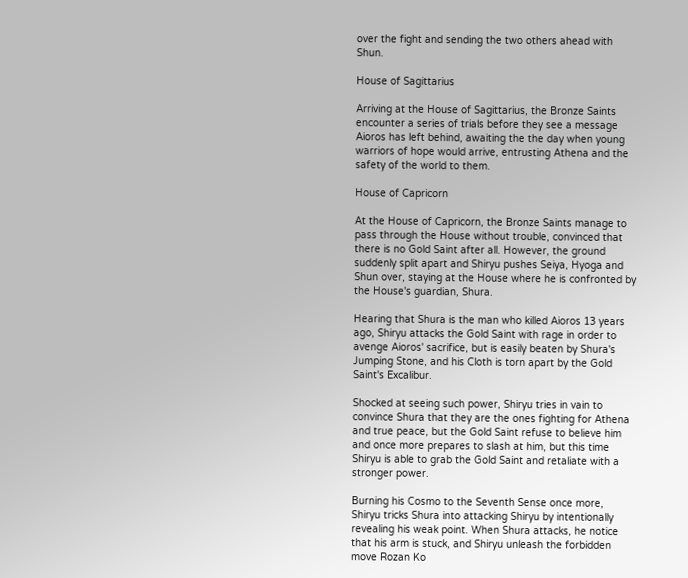over the fight and sending the two others ahead with Shun.

House of Sagittarius

Arriving at the House of Sagittarius, the Bronze Saints encounter a series of trials before they see a message Aioros has left behind, awaiting the the day when young warriors of hope would arrive, entrusting Athena and the safety of the world to them.

House of Capricorn

At the House of Capricorn, the Bronze Saints manage to pass through the House without trouble, convinced that there is no Gold Saint after all. However, the ground suddenly split apart and Shiryu pushes Seiya, Hyoga and Shun over, staying at the House where he is confronted by the House's guardian, Shura.

Hearing that Shura is the man who killed Aioros 13 years ago, Shiryu attacks the Gold Saint with rage in order to avenge Aioros' sacrifice, but is easily beaten by Shura's Jumping Stone, and his Cloth is torn apart by the Gold Saint's Excalibur.

Shocked at seeing such power, Shiryu tries in vain to convince Shura that they are the ones fighting for Athena and true peace, but the Gold Saint refuse to believe him and once more prepares to slash at him, but this time Shiryu is able to grab the Gold Saint and retaliate with a stronger power.

Burning his Cosmo to the Seventh Sense once more, Shiryu tricks Shura into attacking Shiryu by intentionally revealing his weak point. When Shura attacks, he notice that his arm is stuck, and Shiryu unleash the forbidden move Rozan Ko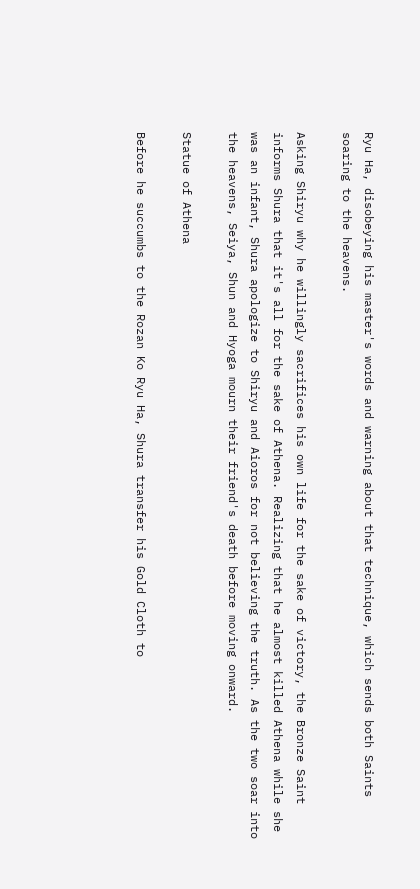Ryu Ha, disobeying his master's words and warning about that technique, which sends both Saints soaring to the heavens.

Asking Shiryu why he willingly sacrifices his own life for the sake of victory, the Bronze Saint informs Shura that it's all for the sake of Athena. Realizing that he almost killed Athena while she was an infant, Shura apologize to Shiryu and Aioros for not believing the truth. As the two soar into the heavens, Seiya, Shun and Hyoga mourn their friend's death before moving onward.

Statue of Athena

Before he succumbs to the Rozan Ko Ryu Ha, Shura transfer his Gold Cloth to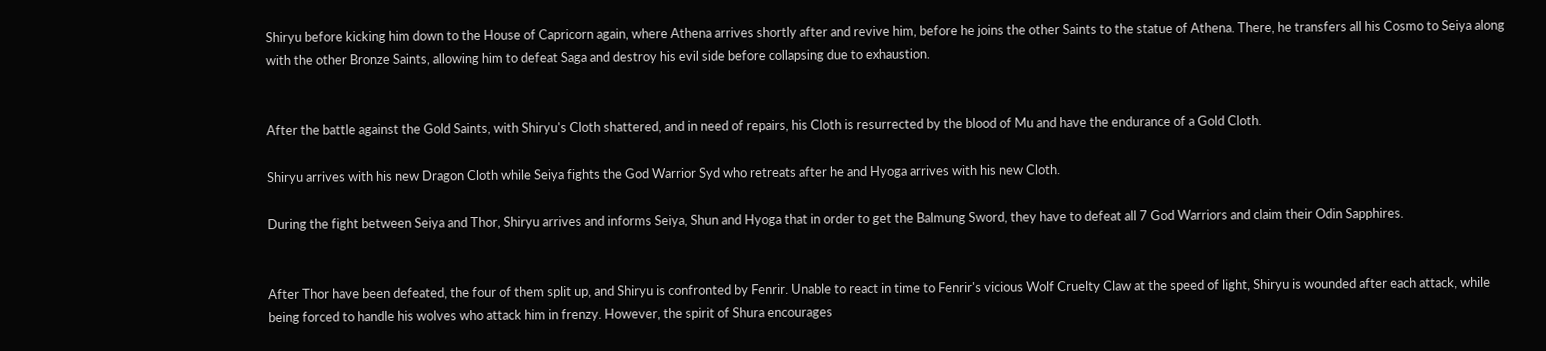Shiryu before kicking him down to the House of Capricorn again, where Athena arrives shortly after and revive him, before he joins the other Saints to the statue of Athena. There, he transfers all his Cosmo to Seiya along with the other Bronze Saints, allowing him to defeat Saga and destroy his evil side before collapsing due to exhaustion.


After the battle against the Gold Saints, with Shiryu's Cloth shattered, and in need of repairs, his Cloth is resurrected by the blood of Mu and have the endurance of a Gold Cloth.

Shiryu arrives with his new Dragon Cloth while Seiya fights the God Warrior Syd who retreats after he and Hyoga arrives with his new Cloth.

During the fight between Seiya and Thor, Shiryu arrives and informs Seiya, Shun and Hyoga that in order to get the Balmung Sword, they have to defeat all 7 God Warriors and claim their Odin Sapphires.


After Thor have been defeated, the four of them split up, and Shiryu is confronted by Fenrir. Unable to react in time to Fenrir's vicious Wolf Cruelty Claw at the speed of light, Shiryu is wounded after each attack, while being forced to handle his wolves who attack him in frenzy. However, the spirit of Shura encourages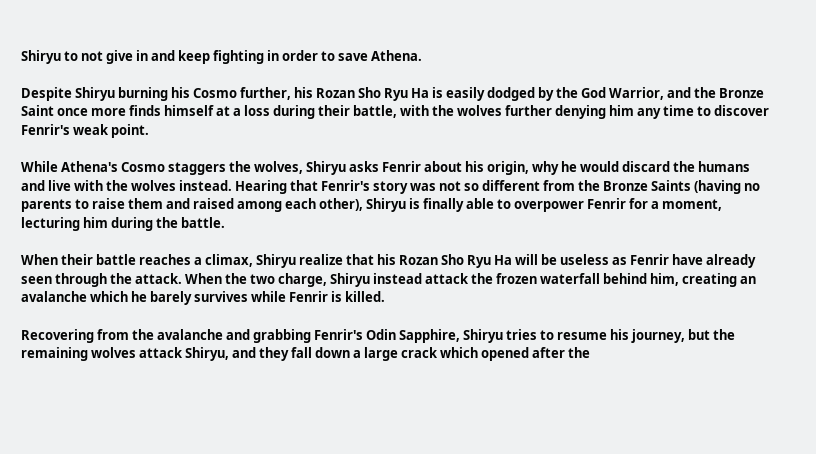Shiryu to not give in and keep fighting in order to save Athena.

Despite Shiryu burning his Cosmo further, his Rozan Sho Ryu Ha is easily dodged by the God Warrior, and the Bronze Saint once more finds himself at a loss during their battle, with the wolves further denying him any time to discover Fenrir's weak point.

While Athena's Cosmo staggers the wolves, Shiryu asks Fenrir about his origin, why he would discard the humans and live with the wolves instead. Hearing that Fenrir's story was not so different from the Bronze Saints (having no parents to raise them and raised among each other), Shiryu is finally able to overpower Fenrir for a moment, lecturing him during the battle.

When their battle reaches a climax, Shiryu realize that his Rozan Sho Ryu Ha will be useless as Fenrir have already seen through the attack. When the two charge, Shiryu instead attack the frozen waterfall behind him, creating an avalanche which he barely survives while Fenrir is killed.

Recovering from the avalanche and grabbing Fenrir's Odin Sapphire, Shiryu tries to resume his journey, but the remaining wolves attack Shiryu, and they fall down a large crack which opened after the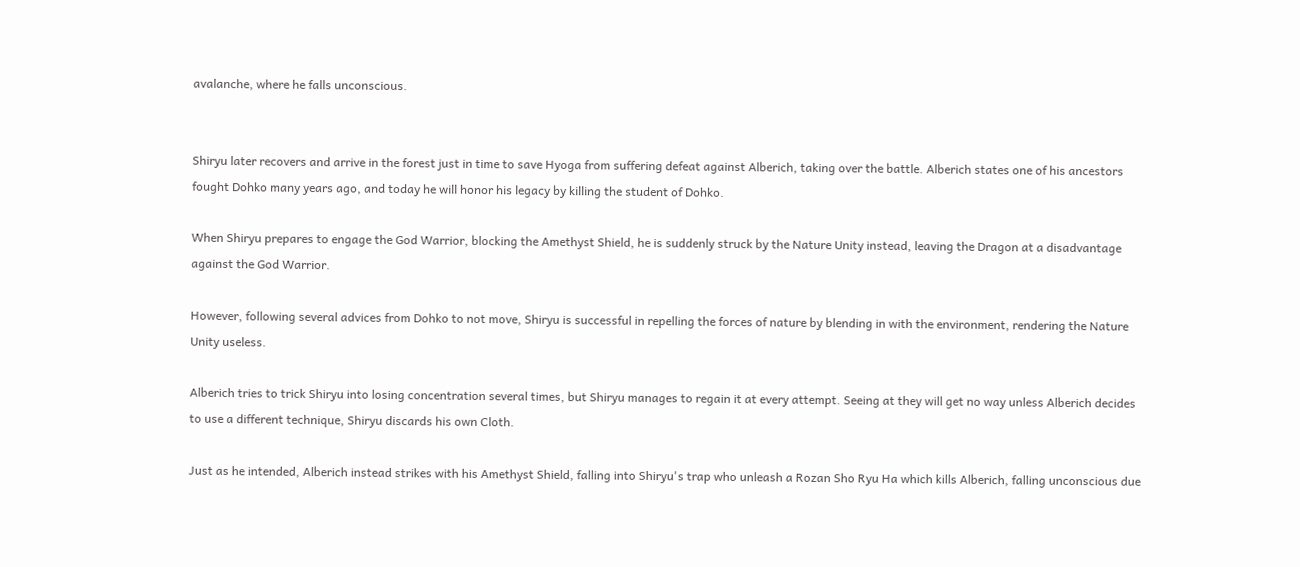avalanche, where he falls unconscious.


Shiryu later recovers and arrive in the forest just in time to save Hyoga from suffering defeat against Alberich, taking over the battle. Alberich states one of his ancestors fought Dohko many years ago, and today he will honor his legacy by killing the student of Dohko.

When Shiryu prepares to engage the God Warrior, blocking the Amethyst Shield, he is suddenly struck by the Nature Unity instead, leaving the Dragon at a disadvantage against the God Warrior.

However, following several advices from Dohko to not move, Shiryu is successful in repelling the forces of nature by blending in with the environment, rendering the Nature Unity useless.

Alberich tries to trick Shiryu into losing concentration several times, but Shiryu manages to regain it at every attempt. Seeing at they will get no way unless Alberich decides to use a different technique, Shiryu discards his own Cloth.

Just as he intended, Alberich instead strikes with his Amethyst Shield, falling into Shiryu's trap who unleash a Rozan Sho Ryu Ha which kills Alberich, falling unconscious due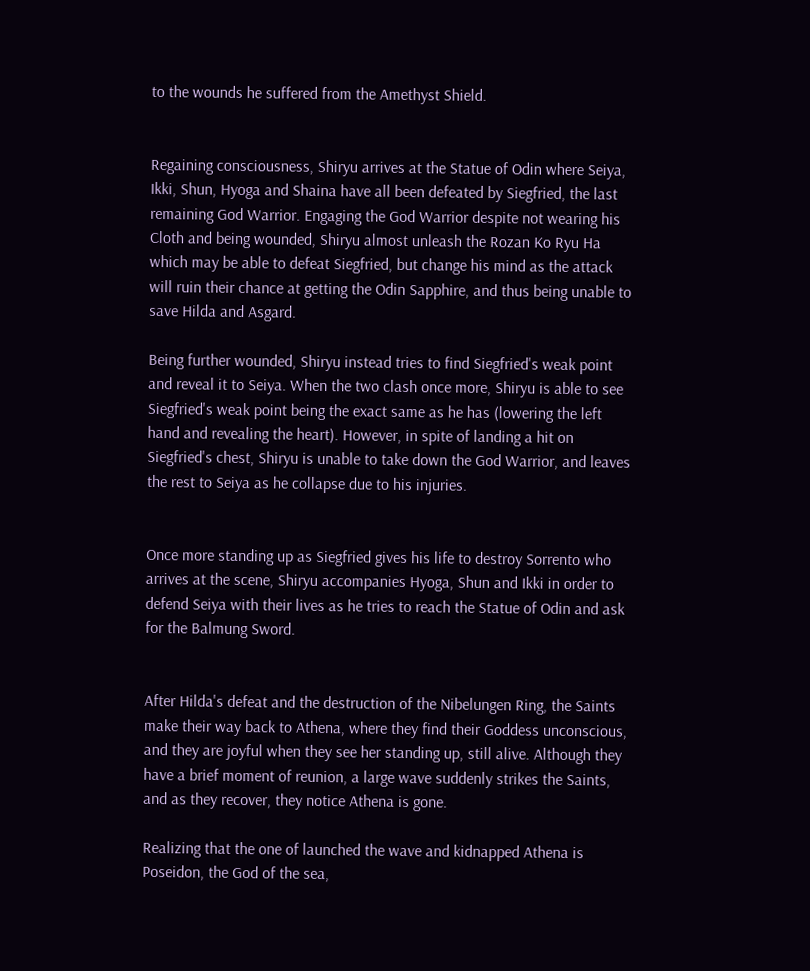to the wounds he suffered from the Amethyst Shield.


Regaining consciousness, Shiryu arrives at the Statue of Odin where Seiya, Ikki, Shun, Hyoga and Shaina have all been defeated by Siegfried, the last remaining God Warrior. Engaging the God Warrior despite not wearing his Cloth and being wounded, Shiryu almost unleash the Rozan Ko Ryu Ha which may be able to defeat Siegfried, but change his mind as the attack will ruin their chance at getting the Odin Sapphire, and thus being unable to save Hilda and Asgard.

Being further wounded, Shiryu instead tries to find Siegfried's weak point and reveal it to Seiya. When the two clash once more, Shiryu is able to see Siegfried's weak point being the exact same as he has (lowering the left hand and revealing the heart). However, in spite of landing a hit on Siegfried's chest, Shiryu is unable to take down the God Warrior, and leaves the rest to Seiya as he collapse due to his injuries.


Once more standing up as Siegfried gives his life to destroy Sorrento who arrives at the scene, Shiryu accompanies Hyoga, Shun and Ikki in order to defend Seiya with their lives as he tries to reach the Statue of Odin and ask for the Balmung Sword.


After Hilda's defeat and the destruction of the Nibelungen Ring, the Saints make their way back to Athena, where they find their Goddess unconscious, and they are joyful when they see her standing up, still alive. Although they have a brief moment of reunion, a large wave suddenly strikes the Saints, and as they recover, they notice Athena is gone.

Realizing that the one of launched the wave and kidnapped Athena is Poseidon, the God of the sea,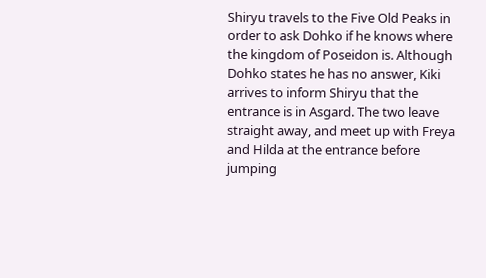Shiryu travels to the Five Old Peaks in order to ask Dohko if he knows where the kingdom of Poseidon is. Although Dohko states he has no answer, Kiki arrives to inform Shiryu that the entrance is in Asgard. The two leave straight away, and meet up with Freya and Hilda at the entrance before jumping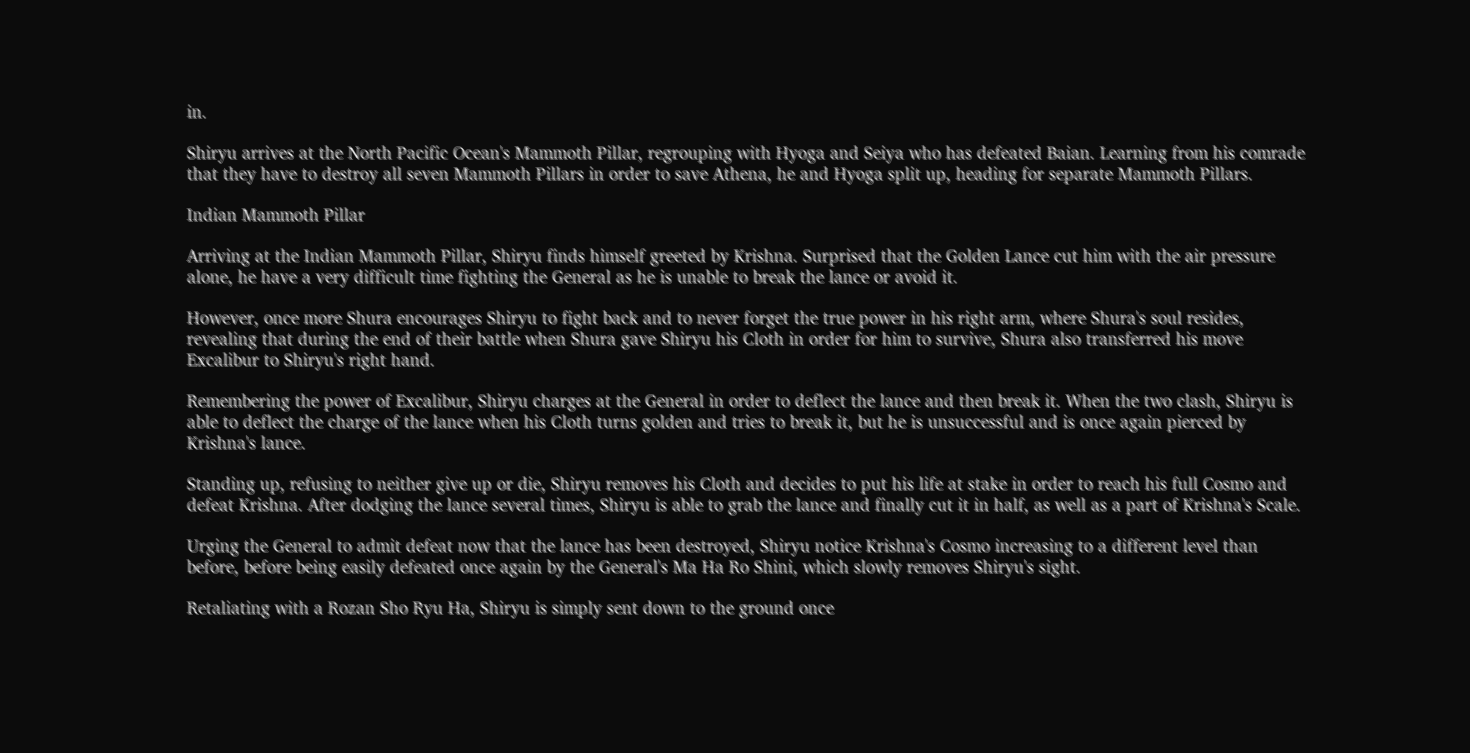in.

Shiryu arrives at the North Pacific Ocean's Mammoth Pillar, regrouping with Hyoga and Seiya who has defeated Baian. Learning from his comrade that they have to destroy all seven Mammoth Pillars in order to save Athena, he and Hyoga split up, heading for separate Mammoth Pillars.

Indian Mammoth Pillar

Arriving at the Indian Mammoth Pillar, Shiryu finds himself greeted by Krishna. Surprised that the Golden Lance cut him with the air pressure alone, he have a very difficult time fighting the General as he is unable to break the lance or avoid it.

However, once more Shura encourages Shiryu to fight back and to never forget the true power in his right arm, where Shura's soul resides, revealing that during the end of their battle when Shura gave Shiryu his Cloth in order for him to survive, Shura also transferred his move Excalibur to Shiryu's right hand.

Remembering the power of Excalibur, Shiryu charges at the General in order to deflect the lance and then break it. When the two clash, Shiryu is able to deflect the charge of the lance when his Cloth turns golden and tries to break it, but he is unsuccessful and is once again pierced by Krishna's lance.

Standing up, refusing to neither give up or die, Shiryu removes his Cloth and decides to put his life at stake in order to reach his full Cosmo and defeat Krishna. After dodging the lance several times, Shiryu is able to grab the lance and finally cut it in half, as well as a part of Krishna's Scale.

Urging the General to admit defeat now that the lance has been destroyed, Shiryu notice Krishna's Cosmo increasing to a different level than before, before being easily defeated once again by the General's Ma Ha Ro Shini, which slowly removes Shiryu's sight.

Retaliating with a Rozan Sho Ryu Ha, Shiryu is simply sent down to the ground once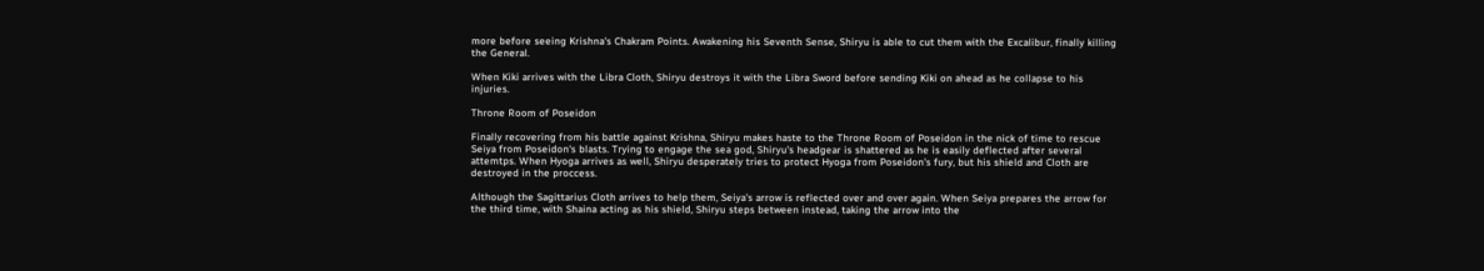more before seeing Krishna's Chakram Points. Awakening his Seventh Sense, Shiryu is able to cut them with the Excalibur, finally killing the General.

When Kiki arrives with the Libra Cloth, Shiryu destroys it with the Libra Sword before sending Kiki on ahead as he collapse to his injuries.

Throne Room of Poseidon

Finally recovering from his battle against Krishna, Shiryu makes haste to the Throne Room of Poseidon in the nick of time to rescue Seiya from Poseidon's blasts. Trying to engage the sea god, Shiryu's headgear is shattered as he is easily deflected after several attemtps. When Hyoga arrives as well, Shiryu desperately tries to protect Hyoga from Poseidon's fury, but his shield and Cloth are destroyed in the proccess.

Although the Sagittarius Cloth arrives to help them, Seiya's arrow is reflected over and over again. When Seiya prepares the arrow for the third time, with Shaina acting as his shield, Shiryu steps between instead, taking the arrow into the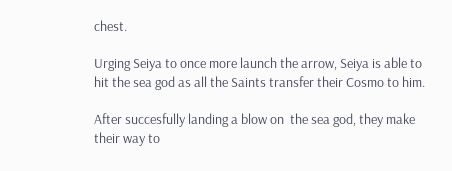chest.

Urging Seiya to once more launch the arrow, Seiya is able to hit the sea god as all the Saints transfer their Cosmo to him.

After succesfully landing a blow on  the sea god, they make their way to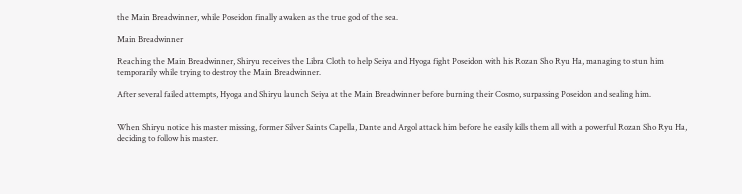the Main Breadwinner, while Poseidon finally awaken as the true god of the sea.

Main Breadwinner

Reaching the Main Breadwinner, Shiryu receives the Libra Cloth to help Seiya and Hyoga fight Poseidon with his Rozan Sho Ryu Ha, managing to stun him temporarily while trying to destroy the Main Breadwinner.

After several failed attempts, Hyoga and Shiryu launch Seiya at the Main Breadwinner before burning their Cosmo, surpassing Poseidon and sealing him.


When Shiryu notice his master missing, former Silver Saints Capella, Dante and Argol attack him before he easily kills them all with a powerful Rozan Sho Ryu Ha, deciding to follow his master.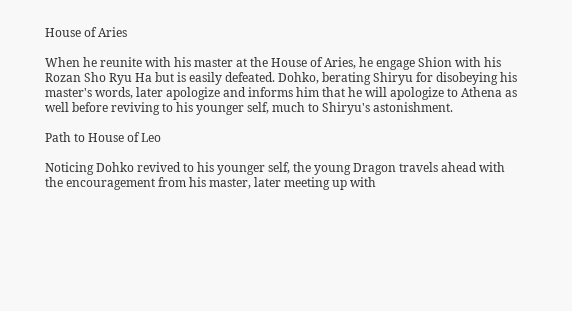House of Aries

When he reunite with his master at the House of Aries, he engage Shion with his Rozan Sho Ryu Ha but is easily defeated. Dohko, berating Shiryu for disobeying his master's words, later apologize and informs him that he will apologize to Athena as well before reviving to his younger self, much to Shiryu's astonishment.

Path to House of Leo

Noticing Dohko revived to his younger self, the young Dragon travels ahead with the encouragement from his master, later meeting up with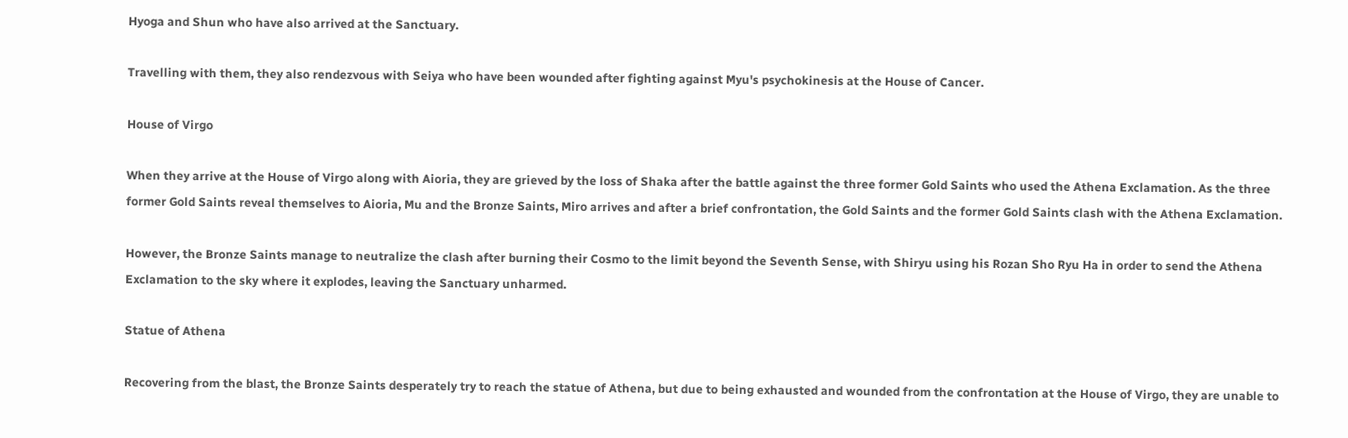Hyoga and Shun who have also arrived at the Sanctuary.

Travelling with them, they also rendezvous with Seiya who have been wounded after fighting against Myu's psychokinesis at the House of Cancer.

House of Virgo

When they arrive at the House of Virgo along with Aioria, they are grieved by the loss of Shaka after the battle against the three former Gold Saints who used the Athena Exclamation. As the three former Gold Saints reveal themselves to Aioria, Mu and the Bronze Saints, Miro arrives and after a brief confrontation, the Gold Saints and the former Gold Saints clash with the Athena Exclamation.

However, the Bronze Saints manage to neutralize the clash after burning their Cosmo to the limit beyond the Seventh Sense, with Shiryu using his Rozan Sho Ryu Ha in order to send the Athena Exclamation to the sky where it explodes, leaving the Sanctuary unharmed.

Statue of Athena

Recovering from the blast, the Bronze Saints desperately try to reach the statue of Athena, but due to being exhausted and wounded from the confrontation at the House of Virgo, they are unable to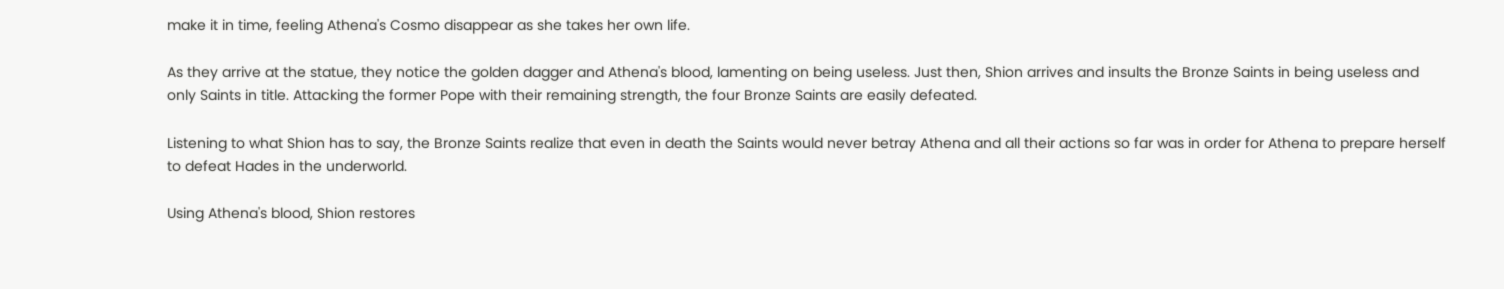make it in time, feeling Athena's Cosmo disappear as she takes her own life.

As they arrive at the statue, they notice the golden dagger and Athena's blood, lamenting on being useless. Just then, Shion arrives and insults the Bronze Saints in being useless and only Saints in title. Attacking the former Pope with their remaining strength, the four Bronze Saints are easily defeated.

Listening to what Shion has to say, the Bronze Saints realize that even in death the Saints would never betray Athena and all their actions so far was in order for Athena to prepare herself to defeat Hades in the underworld.

Using Athena's blood, Shion restores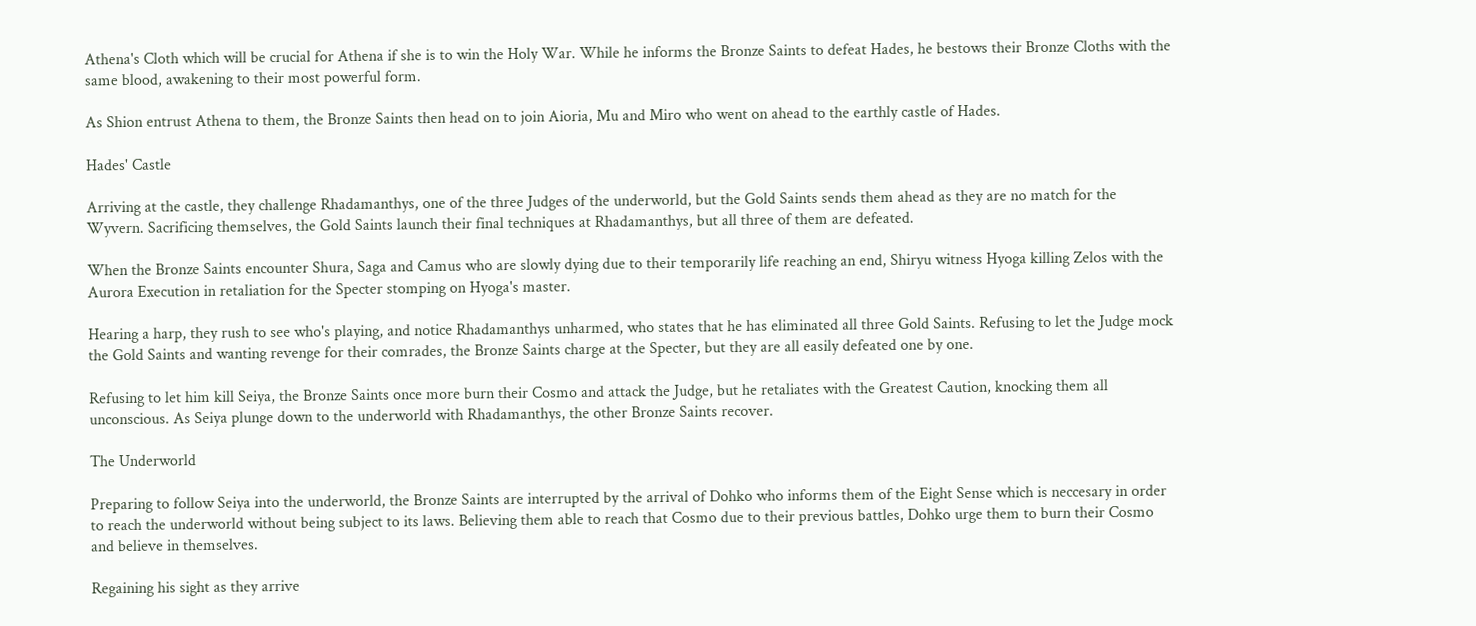Athena's Cloth which will be crucial for Athena if she is to win the Holy War. While he informs the Bronze Saints to defeat Hades, he bestows their Bronze Cloths with the same blood, awakening to their most powerful form.

As Shion entrust Athena to them, the Bronze Saints then head on to join Aioria, Mu and Miro who went on ahead to the earthly castle of Hades.

Hades' Castle

Arriving at the castle, they challenge Rhadamanthys, one of the three Judges of the underworld, but the Gold Saints sends them ahead as they are no match for the Wyvern. Sacrificing themselves, the Gold Saints launch their final techniques at Rhadamanthys, but all three of them are defeated.

When the Bronze Saints encounter Shura, Saga and Camus who are slowly dying due to their temporarily life reaching an end, Shiryu witness Hyoga killing Zelos with the Aurora Execution in retaliation for the Specter stomping on Hyoga's master.

Hearing a harp, they rush to see who's playing, and notice Rhadamanthys unharmed, who states that he has eliminated all three Gold Saints. Refusing to let the Judge mock the Gold Saints and wanting revenge for their comrades, the Bronze Saints charge at the Specter, but they are all easily defeated one by one.

Refusing to let him kill Seiya, the Bronze Saints once more burn their Cosmo and attack the Judge, but he retaliates with the Greatest Caution, knocking them all unconscious. As Seiya plunge down to the underworld with Rhadamanthys, the other Bronze Saints recover.

The Underworld

Preparing to follow Seiya into the underworld, the Bronze Saints are interrupted by the arrival of Dohko who informs them of the Eight Sense which is neccesary in order to reach the underworld without being subject to its laws. Believing them able to reach that Cosmo due to their previous battles, Dohko urge them to burn their Cosmo and believe in themselves.

Regaining his sight as they arrive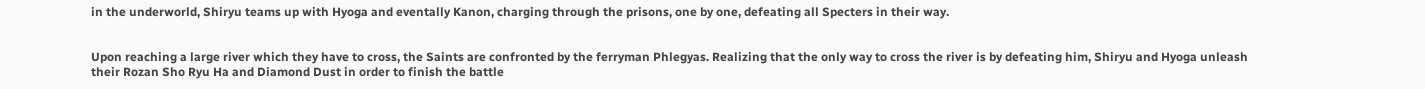in the underworld, Shiryu teams up with Hyoga and eventally Kanon, charging through the prisons, one by one, defeating all Specters in their way.


Upon reaching a large river which they have to cross, the Saints are confronted by the ferryman Phlegyas. Realizing that the only way to cross the river is by defeating him, Shiryu and Hyoga unleash their Rozan Sho Ryu Ha and Diamond Dust in order to finish the battle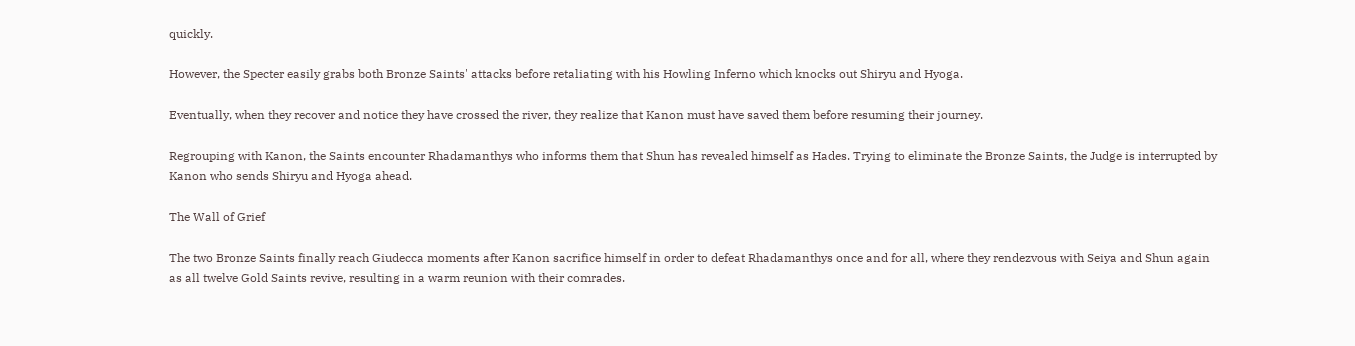quickly.

However, the Specter easily grabs both Bronze Saints' attacks before retaliating with his Howling Inferno which knocks out Shiryu and Hyoga.

Eventually, when they recover and notice they have crossed the river, they realize that Kanon must have saved them before resuming their journey.

Regrouping with Kanon, the Saints encounter Rhadamanthys who informs them that Shun has revealed himself as Hades. Trying to eliminate the Bronze Saints, the Judge is interrupted by Kanon who sends Shiryu and Hyoga ahead.

The Wall of Grief

The two Bronze Saints finally reach Giudecca moments after Kanon sacrifice himself in order to defeat Rhadamanthys once and for all, where they rendezvous with Seiya and Shun again as all twelve Gold Saints revive, resulting in a warm reunion with their comrades.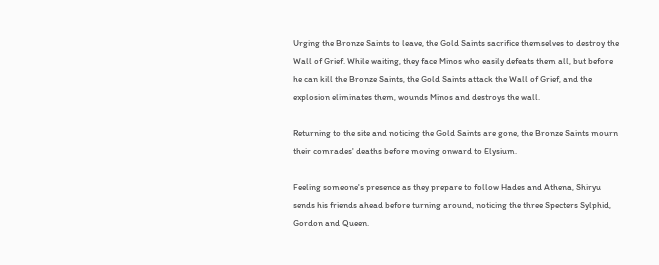Urging the Bronze Saints to leave, the Gold Saints sacrifice themselves to destroy the Wall of Grief. While waiting, they face Minos who easily defeats them all, but before he can kill the Bronze Saints, the Gold Saints attack the Wall of Grief, and the explosion eliminates them, wounds Minos and destroys the wall.

Returning to the site and noticing the Gold Saints are gone, the Bronze Saints mourn their comrades' deaths before moving onward to Elysium.

Feeling someone's presence as they prepare to follow Hades and Athena, Shiryu sends his friends ahead before turning around, noticing the three Specters Sylphid, Gordon and Queen.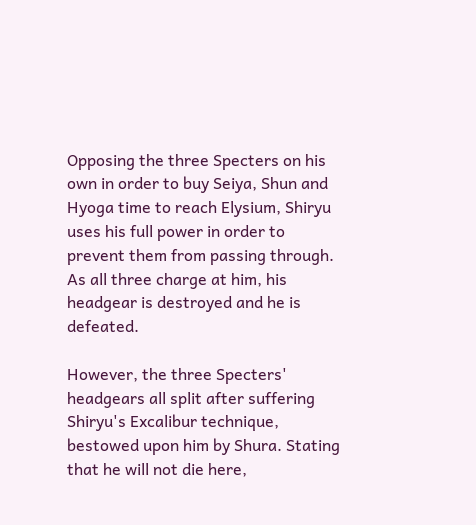Opposing the three Specters on his own in order to buy Seiya, Shun and Hyoga time to reach Elysium, Shiryu uses his full power in order to prevent them from passing through. As all three charge at him, his headgear is destroyed and he is defeated.

However, the three Specters' headgears all split after suffering Shiryu's Excalibur technique, bestowed upon him by Shura. Stating that he will not die here,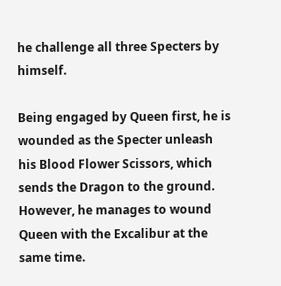he challenge all three Specters by himself.

Being engaged by Queen first, he is wounded as the Specter unleash his Blood Flower Scissors, which sends the Dragon to the ground. However, he manages to wound Queen with the Excalibur at the same time.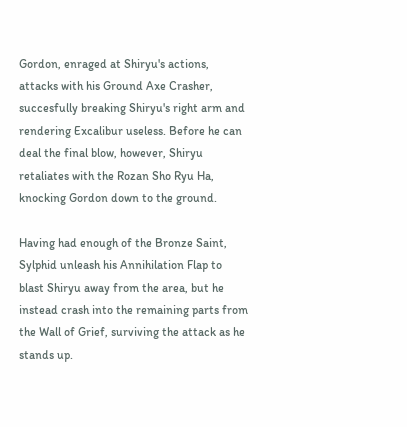Gordon, enraged at Shiryu's actions, attacks with his Ground Axe Crasher, succesfully breaking Shiryu's right arm and rendering Excalibur useless. Before he can deal the final blow, however, Shiryu retaliates with the Rozan Sho Ryu Ha, knocking Gordon down to the ground.

Having had enough of the Bronze Saint, Sylphid unleash his Annihilation Flap to blast Shiryu away from the area, but he instead crash into the remaining parts from the Wall of Grief, surviving the attack as he stands up.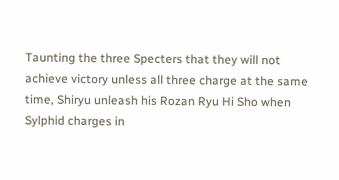Taunting the three Specters that they will not achieve victory unless all three charge at the same time, Shiryu unleash his Rozan Ryu Hi Sho when Sylphid charges in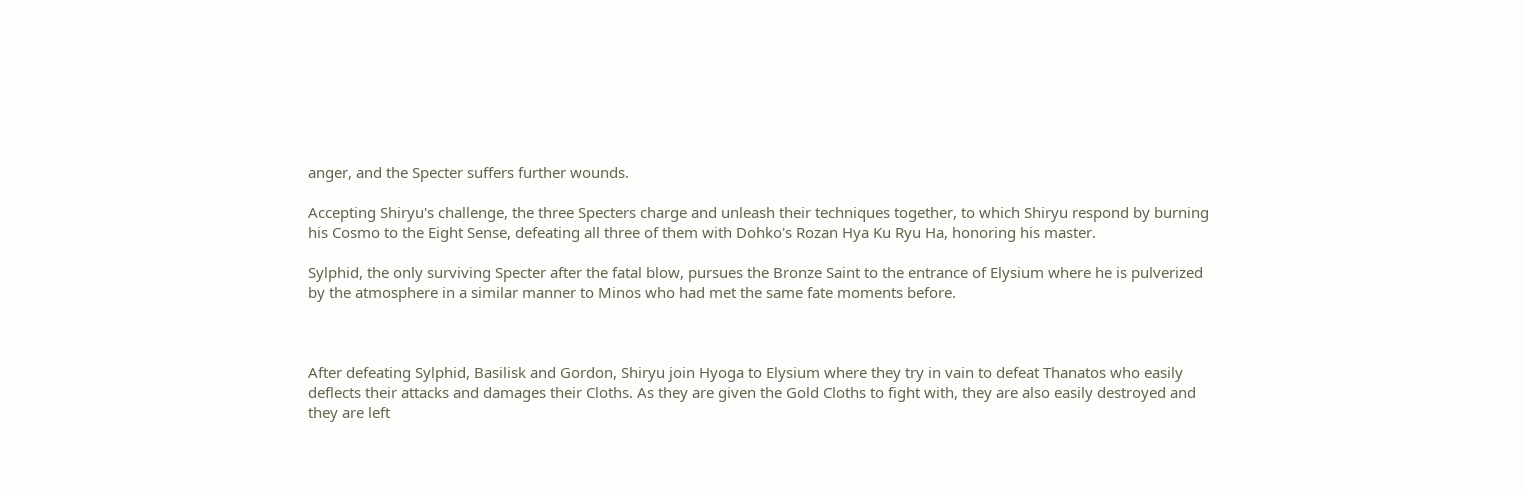anger, and the Specter suffers further wounds.

Accepting Shiryu's challenge, the three Specters charge and unleash their techniques together, to which Shiryu respond by burning his Cosmo to the Eight Sense, defeating all three of them with Dohko's Rozan Hya Ku Ryu Ha, honoring his master.

Sylphid, the only surviving Specter after the fatal blow, pursues the Bronze Saint to the entrance of Elysium where he is pulverized by the atmosphere in a similar manner to Minos who had met the same fate moments before.



After defeating Sylphid, Basilisk and Gordon, Shiryu join Hyoga to Elysium where they try in vain to defeat Thanatos who easily deflects their attacks and damages their Cloths. As they are given the Gold Cloths to fight with, they are also easily destroyed and they are left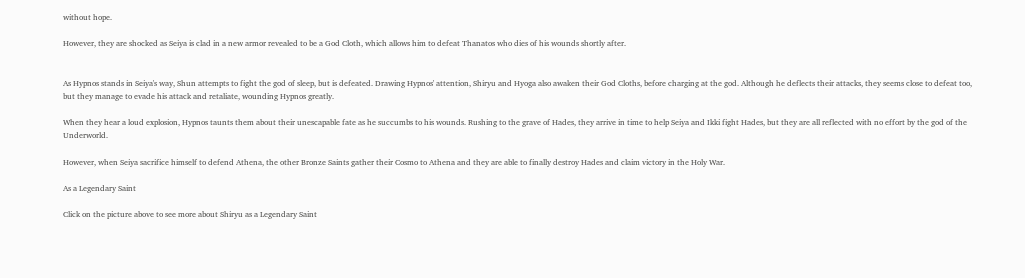without hope.

However, they are shocked as Seiya is clad in a new armor revealed to be a God Cloth, which allows him to defeat Thanatos who dies of his wounds shortly after.


As Hypnos stands in Seiya's way, Shun attempts to fight the god of sleep, but is defeated. Drawing Hypnos' attention, Shiryu and Hyoga also awaken their God Cloths, before charging at the god. Although he deflects their attacks, they seems close to defeat too, but they manage to evade his attack and retaliate, wounding Hypnos greatly.

When they hear a loud explosion, Hypnos taunts them about their unescapable fate as he succumbs to his wounds. Rushing to the grave of Hades, they arrive in time to help Seiya and Ikki fight Hades, but they are all reflected with no effort by the god of the Underworld.

However, when Seiya sacrifice himself to defend Athena, the other Bronze Saints gather their Cosmo to Athena and they are able to finally destroy Hades and claim victory in the Holy War.

As a Legendary Saint

Click on the picture above to see more about Shiryu as a Legendary Saint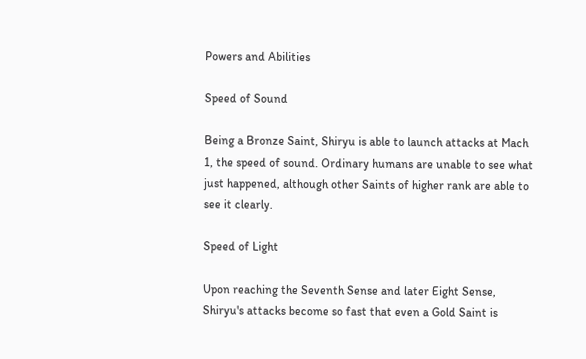Powers and Abilities

Speed of Sound

Being a Bronze Saint, Shiryu is able to launch attacks at Mach 1, the speed of sound. Ordinary humans are unable to see what just happened, although other Saints of higher rank are able to see it clearly.

Speed of Light

Upon reaching the Seventh Sense and later Eight Sense, Shiryu's attacks become so fast that even a Gold Saint is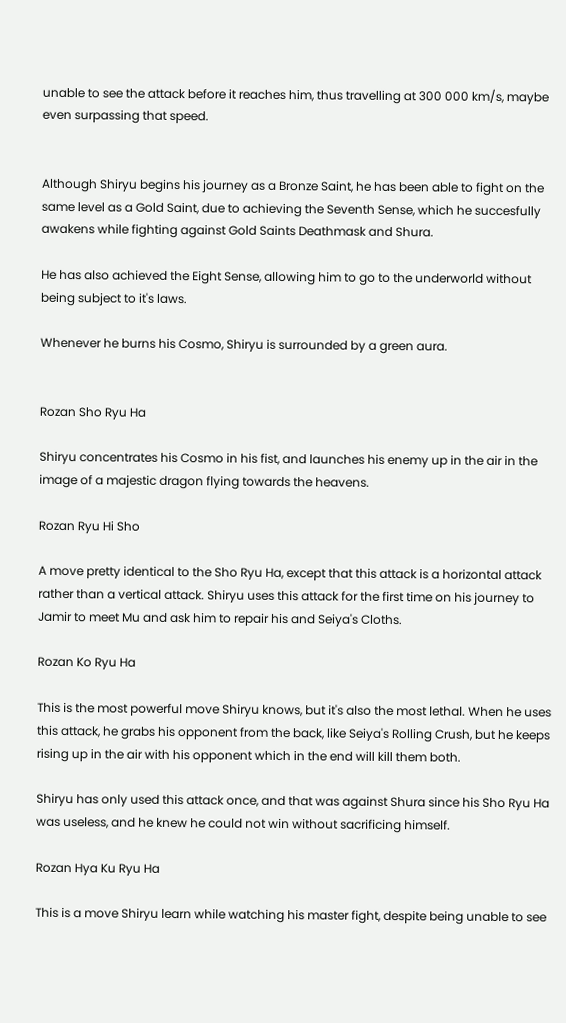unable to see the attack before it reaches him, thus travelling at 300 000 km/s, maybe even surpassing that speed.


Although Shiryu begins his journey as a Bronze Saint, he has been able to fight on the same level as a Gold Saint, due to achieving the Seventh Sense, which he succesfully awakens while fighting against Gold Saints Deathmask and Shura.

He has also achieved the Eight Sense, allowing him to go to the underworld without being subject to it's laws.

Whenever he burns his Cosmo, Shiryu is surrounded by a green aura.


Rozan Sho Ryu Ha

Shiryu concentrates his Cosmo in his fist, and launches his enemy up in the air in the image of a majestic dragon flying towards the heavens.

Rozan Ryu Hi Sho

A move pretty identical to the Sho Ryu Ha, except that this attack is a horizontal attack rather than a vertical attack. Shiryu uses this attack for the first time on his journey to Jamir to meet Mu and ask him to repair his and Seiya's Cloths.

Rozan Ko Ryu Ha

This is the most powerful move Shiryu knows, but it's also the most lethal. When he uses this attack, he grabs his opponent from the back, like Seiya's Rolling Crush, but he keeps rising up in the air with his opponent which in the end will kill them both.

Shiryu has only used this attack once, and that was against Shura since his Sho Ryu Ha was useless, and he knew he could not win without sacrificing himself.

Rozan Hya Ku Ryu Ha

This is a move Shiryu learn while watching his master fight, despite being unable to see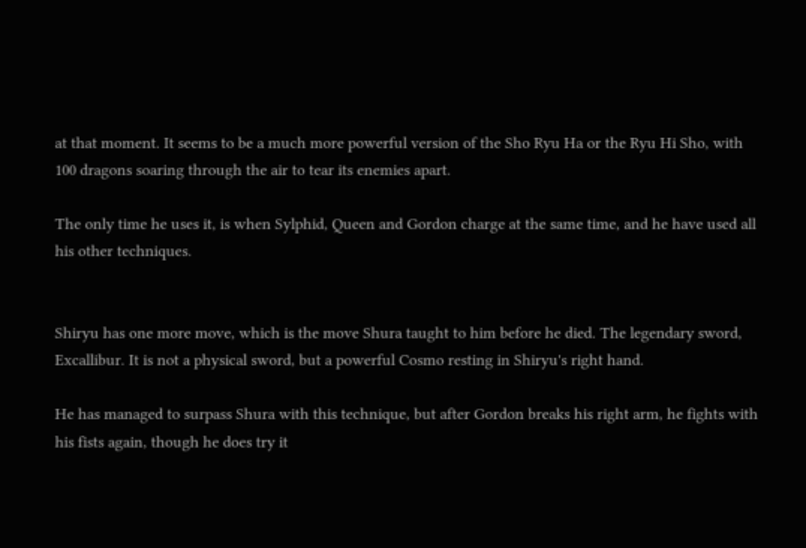at that moment. It seems to be a much more powerful version of the Sho Ryu Ha or the Ryu Hi Sho, with 100 dragons soaring through the air to tear its enemies apart.

The only time he uses it, is when Sylphid, Queen and Gordon charge at the same time, and he have used all his other techniques.


Shiryu has one more move, which is the move Shura taught to him before he died. The legendary sword, Excallibur. It is not a physical sword, but a powerful Cosmo resting in Shiryu's right hand.

He has managed to surpass Shura with this technique, but after Gordon breaks his right arm, he fights with his fists again, though he does try it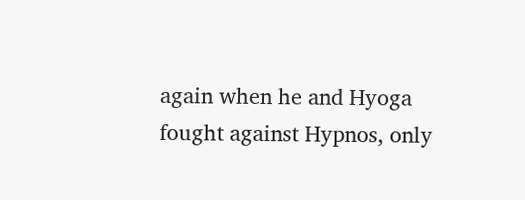again when he and Hyoga fought against Hypnos, only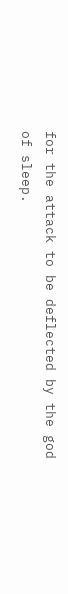for the attack to be deflected by the god of sleep.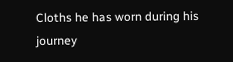Cloths he has worn during his journey